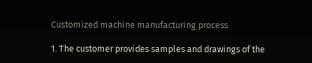Customized machine manufacturing process

1. The customer provides samples and drawings of the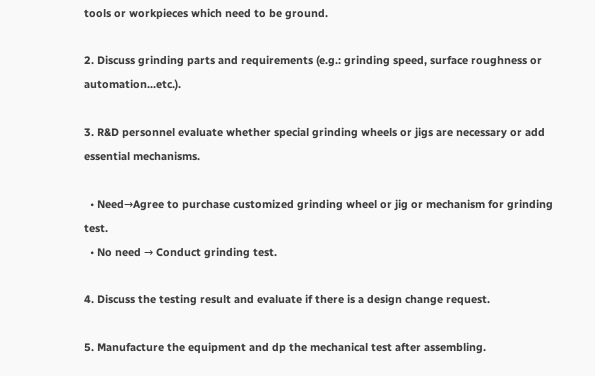tools or workpieces which need to be ground.

2. Discuss grinding parts and requirements (e.g.: grinding speed, surface roughness or automation...etc.).

3. R&D personnel evaluate whether special grinding wheels or jigs are necessary or add essential mechanisms.

  • Need→Agree to purchase customized grinding wheel or jig or mechanism for grinding test.
  • No need → Conduct grinding test.

4. Discuss the testing result and evaluate if there is a design change request.

5. Manufacture the equipment and dp the mechanical test after assembling.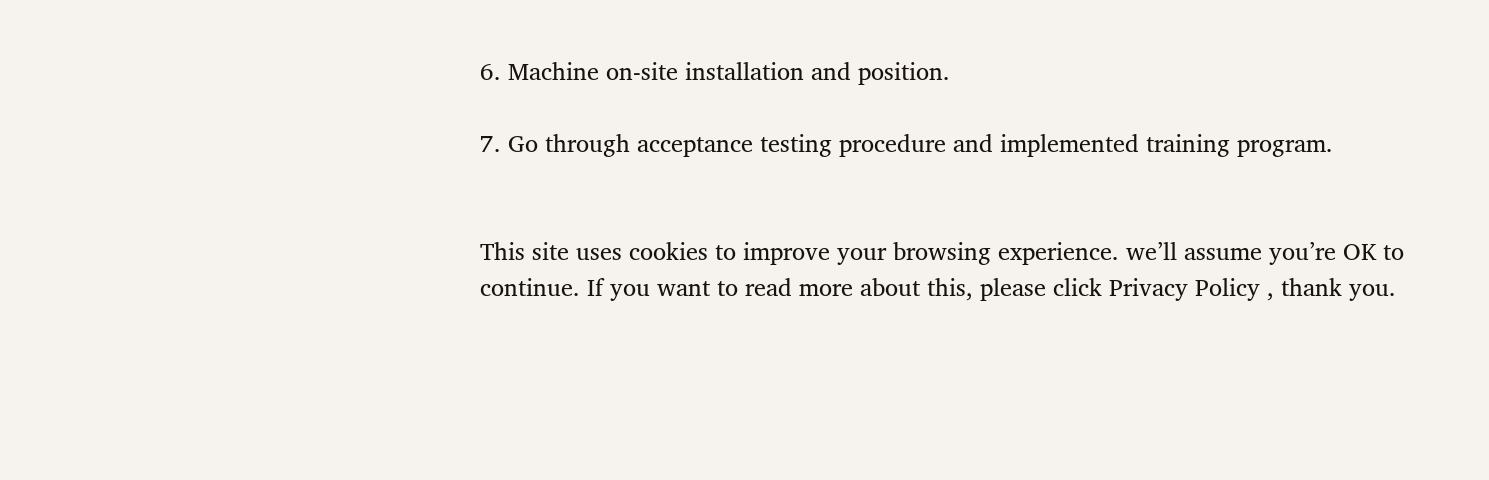6. Machine on-site installation and position.

7. Go through acceptance testing procedure and implemented training program.


This site uses cookies to improve your browsing experience. we’ll assume you’re OK to continue. If you want to read more about this, please click Privacy Policy , thank you.